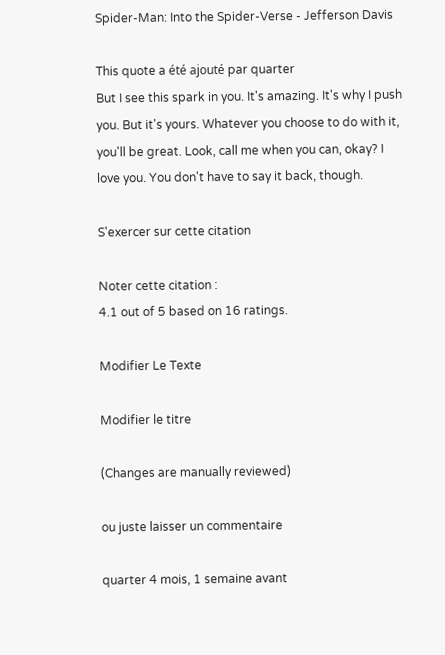Spider-Man: Into the Spider-Verse - Jefferson Davis

This quote a été ajouté par quarter
But I see this spark in you. It's amazing. It's why I push you. But it's yours. Whatever you choose to do with it, you'll be great. Look, call me when you can, okay? I love you. You don't have to say it back, though.

S'exercer sur cette citation

Noter cette citation :
4.1 out of 5 based on 16 ratings.

Modifier Le Texte

Modifier le titre

(Changes are manually reviewed)

ou juste laisser un commentaire

quarter 4 mois, 1 semaine avant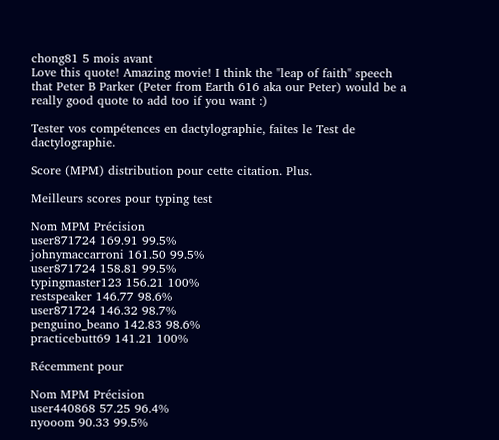chong81 5 mois avant
Love this quote! Amazing movie! I think the "leap of faith" speech that Peter B Parker (Peter from Earth 616 aka our Peter) would be a really good quote to add too if you want :)

Tester vos compétences en dactylographie, faites le Test de dactylographie.

Score (MPM) distribution pour cette citation. Plus.

Meilleurs scores pour typing test

Nom MPM Précision
user871724 169.91 99.5%
johnymaccarroni 161.50 99.5%
user871724 158.81 99.5%
typingmaster123 156.21 100%
restspeaker 146.77 98.6%
user871724 146.32 98.7%
penguino_beano 142.83 98.6%
practicebutt69 141.21 100%

Récemment pour

Nom MPM Précision
user440868 57.25 96.4%
nyooom 90.33 99.5%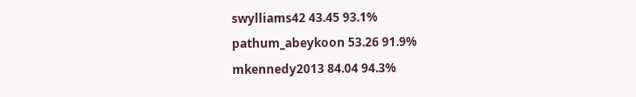swylliams42 43.45 93.1%
pathum_abeykoon 53.26 91.9%
mkennedy2013 84.04 94.3%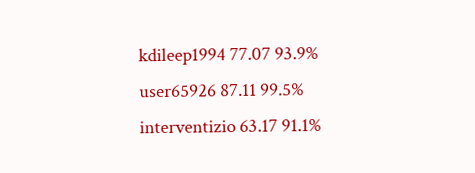kdileep1994 77.07 93.9%
user65926 87.11 99.5%
interventizio 63.17 91.1%